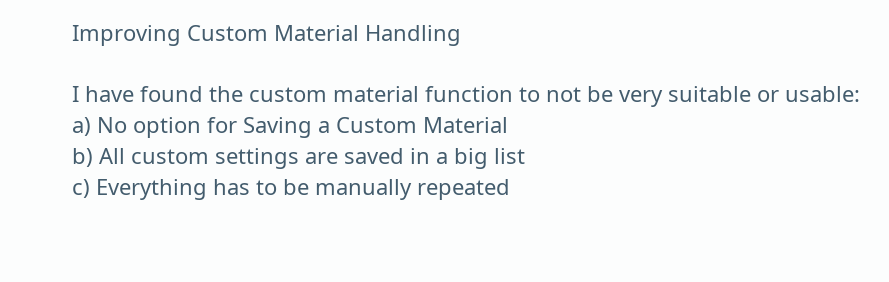Improving Custom Material Handling

I have found the custom material function to not be very suitable or usable:
a) No option for Saving a Custom Material
b) All custom settings are saved in a big list
c) Everything has to be manually repeated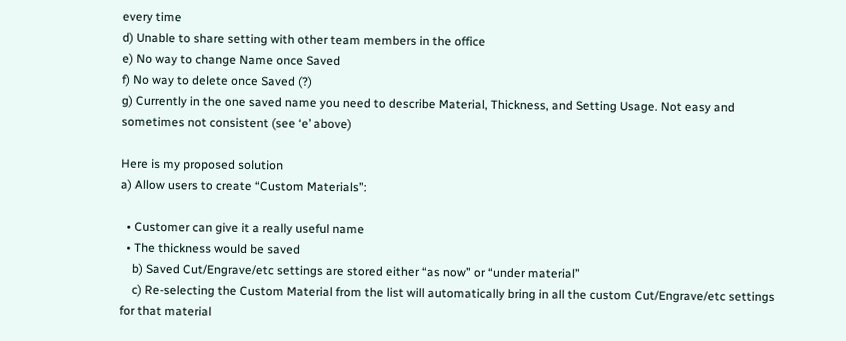every time
d) Unable to share setting with other team members in the office
e) No way to change Name once Saved
f) No way to delete once Saved (?)
g) Currently in the one saved name you need to describe Material, Thickness, and Setting Usage. Not easy and sometimes not consistent (see ‘e’ above)

Here is my proposed solution
a) Allow users to create “Custom Materials”:

  • Customer can give it a really useful name
  • The thickness would be saved
    b) Saved Cut/Engrave/etc settings are stored either “as now” or “under material”
    c) Re-selecting the Custom Material from the list will automatically bring in all the custom Cut/Engrave/etc settings for that material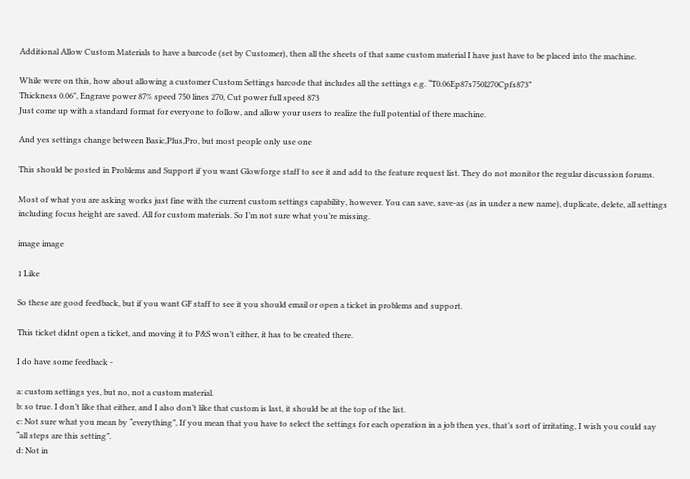Additional Allow Custom Materials to have a barcode (set by Customer), then all the sheets of that same custom material I have just have to be placed into the machine.

While were on this, how about allowing a customer Custom Settings barcode that includes all the settings e.g. “T0.06Ep87s750l270Cpfs873”
Thickness 0.06", Engrave power 87% speed 750 lines 270, Cut power full speed 873
Just come up with a standard format for everyone to follow, and allow your users to realize the full potential of there machine.

And yes settings change between Basic,Plus,Pro, but most people only use one

This should be posted in Problems and Support if you want Glowforge staff to see it and add to the feature request list. They do not monitor the regular discussion forums.

Most of what you are asking works just fine with the current custom settings capability, however. You can save, save-as (as in under a new name), duplicate, delete, all settings including focus height are saved. All for custom materials. So I’m not sure what you’re missing.

image image

1 Like

So these are good feedback, but if you want GF staff to see it you should email or open a ticket in problems and support.

This ticket didnt open a ticket, and moving it to P&S won’t either, it has to be created there.

I do have some feedback -

a: custom settings yes, but no, not a custom material.
b: so true. I don’t like that either, and I also don’t like that custom is last, it should be at the top of the list.
c: Not sure what you mean by “everything”, If you mean that you have to select the settings for each operation in a job then yes, that’s sort of irritating, I wish you could say “all steps are this setting”.
d: Not in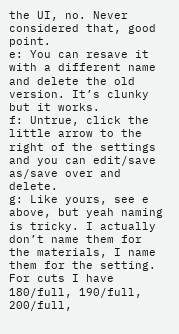the UI, no. Never considered that, good point.
e: You can resave it with a different name and delete the old version. It’s clunky but it works.
f: Untrue, click the little arrow to the right of the settings and you can edit/save as/save over and delete.
g: Like yours, see e above, but yeah naming is tricky. I actually don’t name them for the materials, I name them for the setting. For cuts I have 180/full, 190/full, 200/full,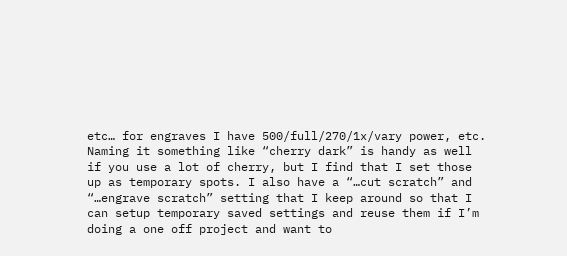etc… for engraves I have 500/full/270/1x/vary power, etc. Naming it something like “cherry dark” is handy as well if you use a lot of cherry, but I find that I set those up as temporary spots. I also have a “…cut scratch” and “…engrave scratch” setting that I keep around so that I can setup temporary saved settings and reuse them if I’m doing a one off project and want to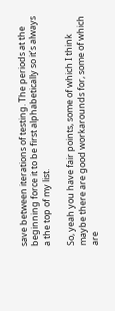save between iterations of testing. The periods at the beginning force it to be first alphabetically so it’s always a the top of my list.

So, yeah you have fair points, some of which I think maybe there are good workarounds for, some of which are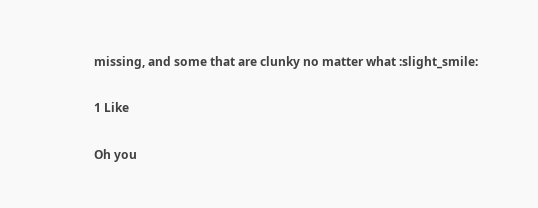missing, and some that are clunky no matter what :slight_smile:

1 Like

Oh you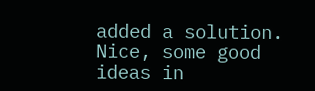added a solution. Nice, some good ideas in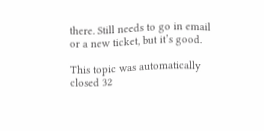there. Still needs to go in email or a new ticket, but it’s good.

This topic was automatically closed 32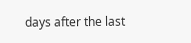days after the last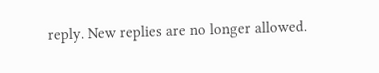reply. New replies are no longer allowed.